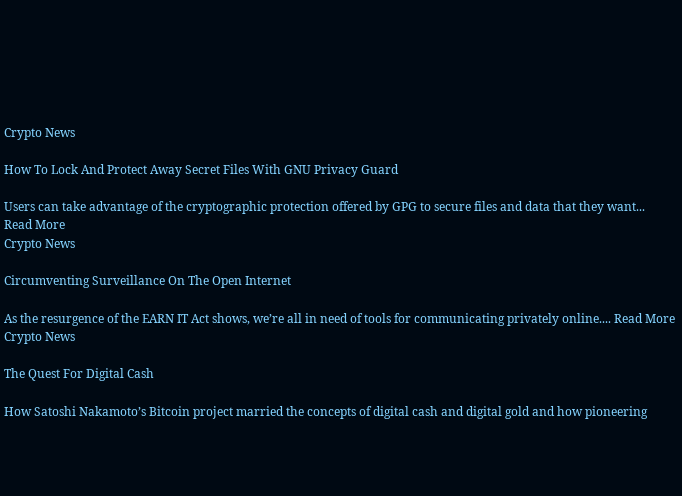Crypto News

How To Lock And Protect Away Secret Files With GNU Privacy Guard

Users can take advantage of the cryptographic protection offered by GPG to secure files and data that they want... Read More
Crypto News

Circumventing Surveillance On The Open Internet

As the resurgence of the EARN IT Act shows, we’re all in need of tools for communicating privately online.... Read More
Crypto News

The Quest For Digital Cash

How Satoshi Nakamoto’s Bitcoin project married the concepts of digital cash and digital gold and how pioneering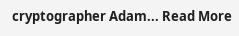cryptographer Adam... Read More